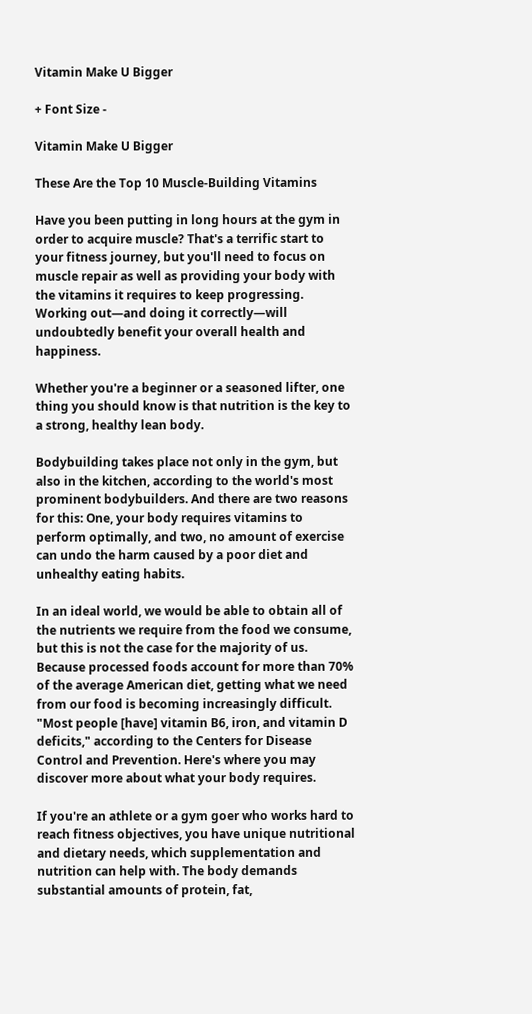Vitamin Make U Bigger

+ Font Size -

Vitamin Make U Bigger

These Are the Top 10 Muscle-Building Vitamins

Have you been putting in long hours at the gym in order to acquire muscle? That's a terrific start to your fitness journey, but you'll need to focus on muscle repair as well as providing your body with the vitamins it requires to keep progressing. Working out—and doing it correctly—will undoubtedly benefit your overall health and happiness.

Whether you're a beginner or a seasoned lifter, one thing you should know is that nutrition is the key to a strong, healthy lean body.

Bodybuilding takes place not only in the gym, but also in the kitchen, according to the world's most prominent bodybuilders. And there are two reasons for this: One, your body requires vitamins to perform optimally, and two, no amount of exercise can undo the harm caused by a poor diet and unhealthy eating habits.

In an ideal world, we would be able to obtain all of the nutrients we require from the food we consume, but this is not the case for the majority of us. Because processed foods account for more than 70% of the average American diet, getting what we need from our food is becoming increasingly difficult. "Most people [have] vitamin B6, iron, and vitamin D deficits," according to the Centers for Disease Control and Prevention. Here's where you may discover more about what your body requires.

If you're an athlete or a gym goer who works hard to reach fitness objectives, you have unique nutritional and dietary needs, which supplementation and nutrition can help with. The body demands substantial amounts of protein, fat,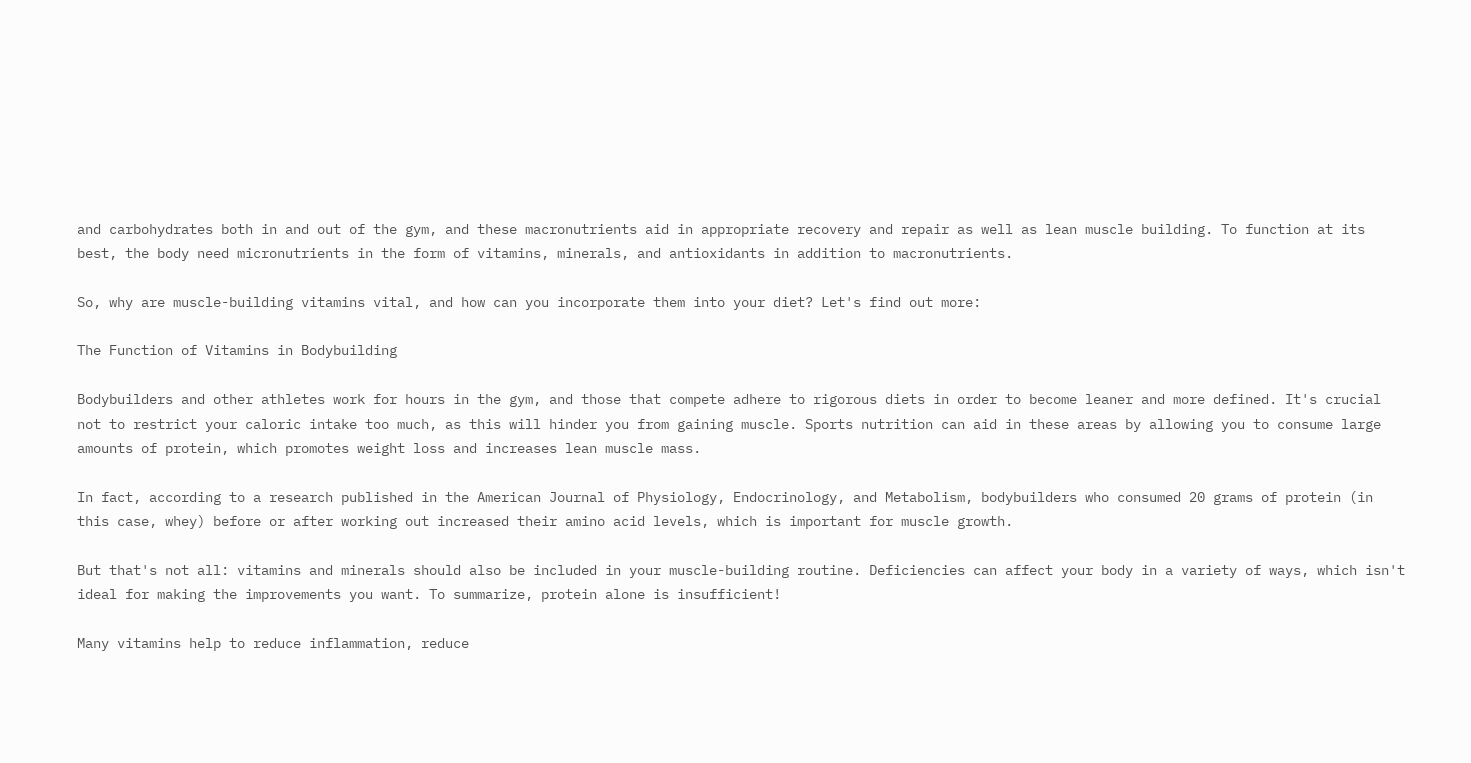and carbohydrates both in and out of the gym, and these macronutrients aid in appropriate recovery and repair as well as lean muscle building. To function at its best, the body need micronutrients in the form of vitamins, minerals, and antioxidants in addition to macronutrients.

So, why are muscle-building vitamins vital, and how can you incorporate them into your diet? Let's find out more:

The Function of Vitamins in Bodybuilding

Bodybuilders and other athletes work for hours in the gym, and those that compete adhere to rigorous diets in order to become leaner and more defined. It's crucial not to restrict your caloric intake too much, as this will hinder you from gaining muscle. Sports nutrition can aid in these areas by allowing you to consume large amounts of protein, which promotes weight loss and increases lean muscle mass.

In fact, according to a research published in the American Journal of Physiology, Endocrinology, and Metabolism, bodybuilders who consumed 20 grams of protein (in this case, whey) before or after working out increased their amino acid levels, which is important for muscle growth.

But that's not all: vitamins and minerals should also be included in your muscle-building routine. Deficiencies can affect your body in a variety of ways, which isn't ideal for making the improvements you want. To summarize, protein alone is insufficient!

Many vitamins help to reduce inflammation, reduce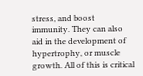stress, and boost immunity. They can also aid in the development of hypertrophy, or muscle growth. All of this is critical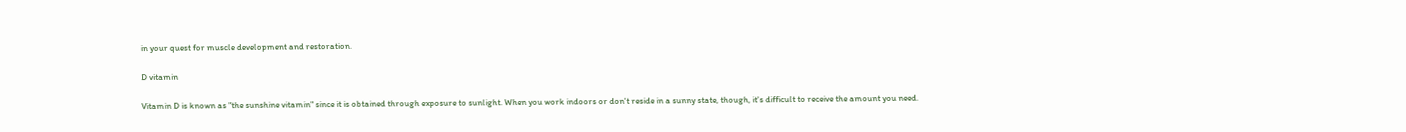in your quest for muscle development and restoration.

D vitamin

Vitamin D is known as "the sunshine vitamin" since it is obtained through exposure to sunlight. When you work indoors or don't reside in a sunny state, though, it's difficult to receive the amount you need.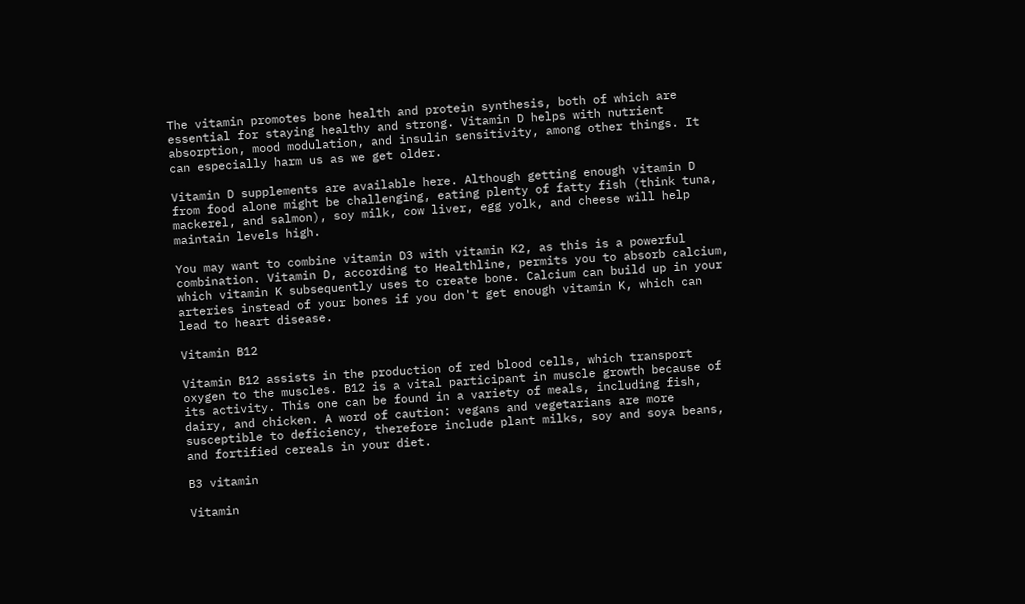The vitamin promotes bone health and protein synthesis, both of which are essential for staying healthy and strong. Vitamin D helps with nutrient absorption, mood modulation, and insulin sensitivity, among other things. It can especially harm us as we get older.

Vitamin D supplements are available here. Although getting enough vitamin D from food alone might be challenging, eating plenty of fatty fish (think tuna, mackerel, and salmon), soy milk, cow liver, egg yolk, and cheese will help maintain levels high.

You may want to combine vitamin D3 with vitamin K2, as this is a powerful combination. Vitamin D, according to Healthline, permits you to absorb calcium, which vitamin K subsequently uses to create bone. Calcium can build up in your arteries instead of your bones if you don't get enough vitamin K, which can lead to heart disease.

Vitamin B12

Vitamin B12 assists in the production of red blood cells, which transport oxygen to the muscles. B12 is a vital participant in muscle growth because of its activity. This one can be found in a variety of meals, including fish, dairy, and chicken. A word of caution: vegans and vegetarians are more susceptible to deficiency, therefore include plant milks, soy and soya beans, and fortified cereals in your diet.

B3 vitamin

Vitamin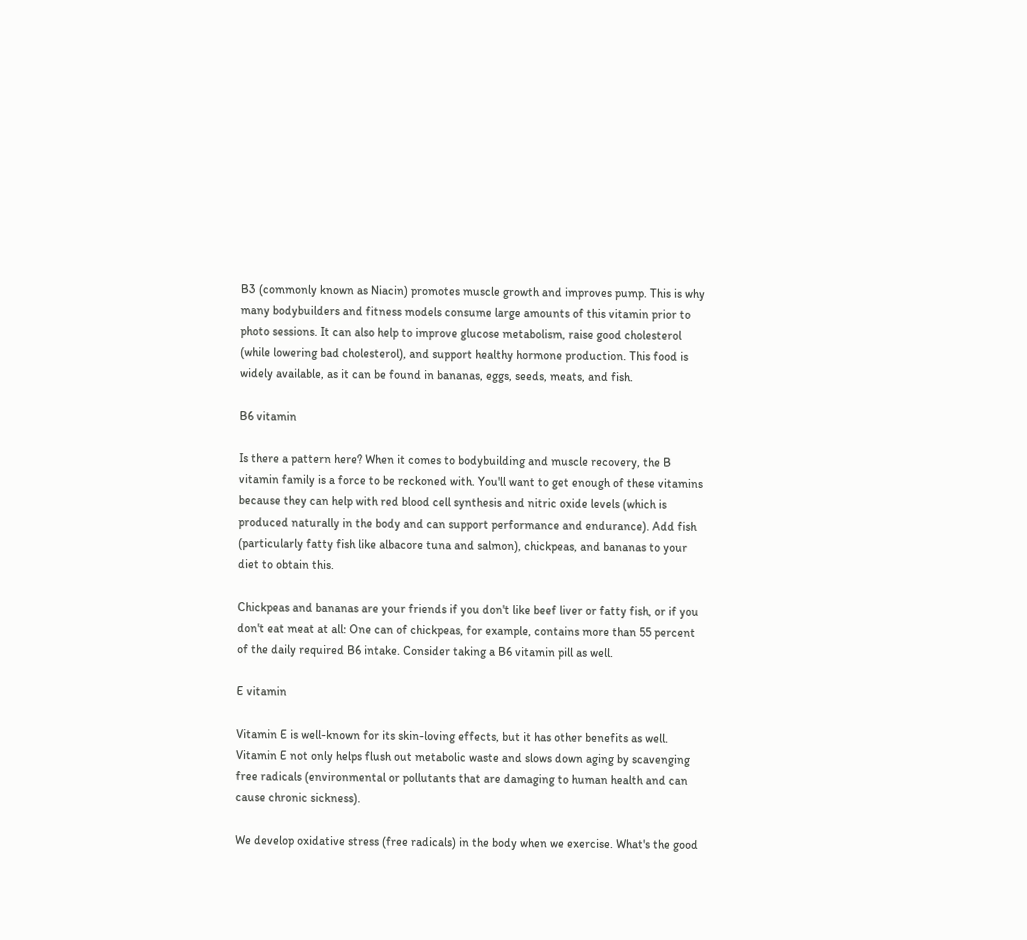B3 (commonly known as Niacin) promotes muscle growth and improves pump. This is why many bodybuilders and fitness models consume large amounts of this vitamin prior to photo sessions. It can also help to improve glucose metabolism, raise good cholesterol (while lowering bad cholesterol), and support healthy hormone production. This food is widely available, as it can be found in bananas, eggs, seeds, meats, and fish.

B6 vitamin

Is there a pattern here? When it comes to bodybuilding and muscle recovery, the B vitamin family is a force to be reckoned with. You'll want to get enough of these vitamins because they can help with red blood cell synthesis and nitric oxide levels (which is produced naturally in the body and can support performance and endurance). Add fish (particularly fatty fish like albacore tuna and salmon), chickpeas, and bananas to your diet to obtain this.

Chickpeas and bananas are your friends if you don't like beef liver or fatty fish, or if you don't eat meat at all: One can of chickpeas, for example, contains more than 55 percent of the daily required B6 intake. Consider taking a B6 vitamin pill as well.

E vitamin

Vitamin E is well-known for its skin-loving effects, but it has other benefits as well. Vitamin E not only helps flush out metabolic waste and slows down aging by scavenging free radicals (environmental or pollutants that are damaging to human health and can cause chronic sickness).

We develop oxidative stress (free radicals) in the body when we exercise. What's the good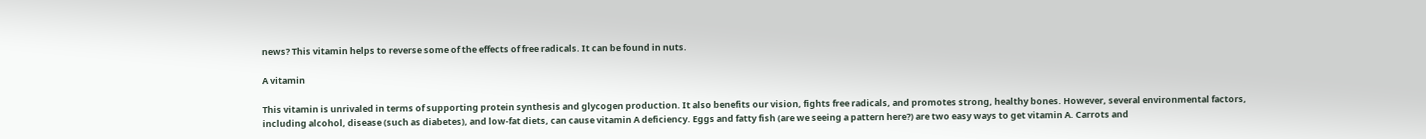news? This vitamin helps to reverse some of the effects of free radicals. It can be found in nuts.

A vitamin

This vitamin is unrivaled in terms of supporting protein synthesis and glycogen production. It also benefits our vision, fights free radicals, and promotes strong, healthy bones. However, several environmental factors, including alcohol, disease (such as diabetes), and low-fat diets, can cause vitamin A deficiency. Eggs and fatty fish (are we seeing a pattern here?) are two easy ways to get vitamin A. Carrots and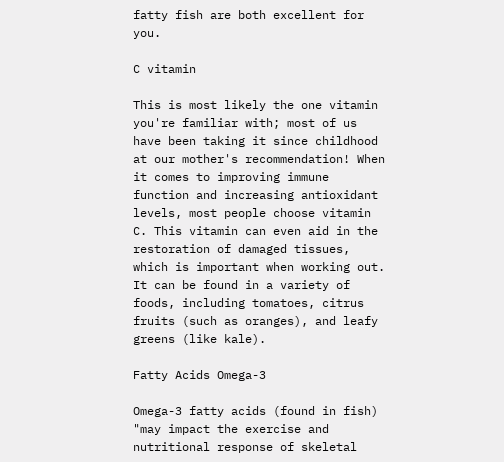fatty fish are both excellent for you.

C vitamin

This is most likely the one vitamin you're familiar with; most of us have been taking it since childhood at our mother's recommendation! When it comes to improving immune function and increasing antioxidant levels, most people choose vitamin C. This vitamin can even aid in the restoration of damaged tissues, which is important when working out. It can be found in a variety of foods, including tomatoes, citrus fruits (such as oranges), and leafy greens (like kale).

Fatty Acids Omega-3

Omega-3 fatty acids (found in fish) "may impact the exercise and nutritional response of skeletal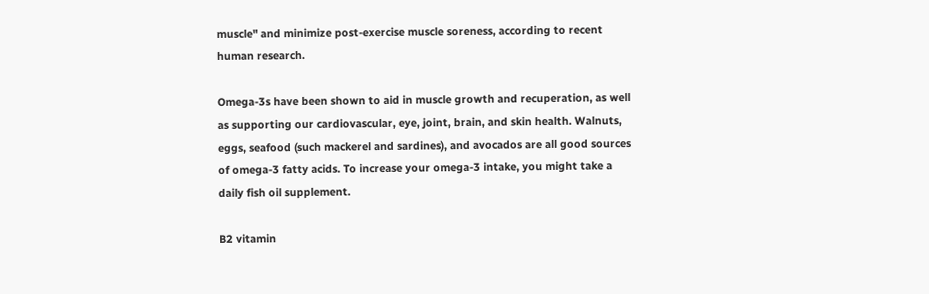muscle" and minimize post-exercise muscle soreness, according to recent human research.

Omega-3s have been shown to aid in muscle growth and recuperation, as well as supporting our cardiovascular, eye, joint, brain, and skin health. Walnuts, eggs, seafood (such mackerel and sardines), and avocados are all good sources of omega-3 fatty acids. To increase your omega-3 intake, you might take a daily fish oil supplement.

B2 vitamin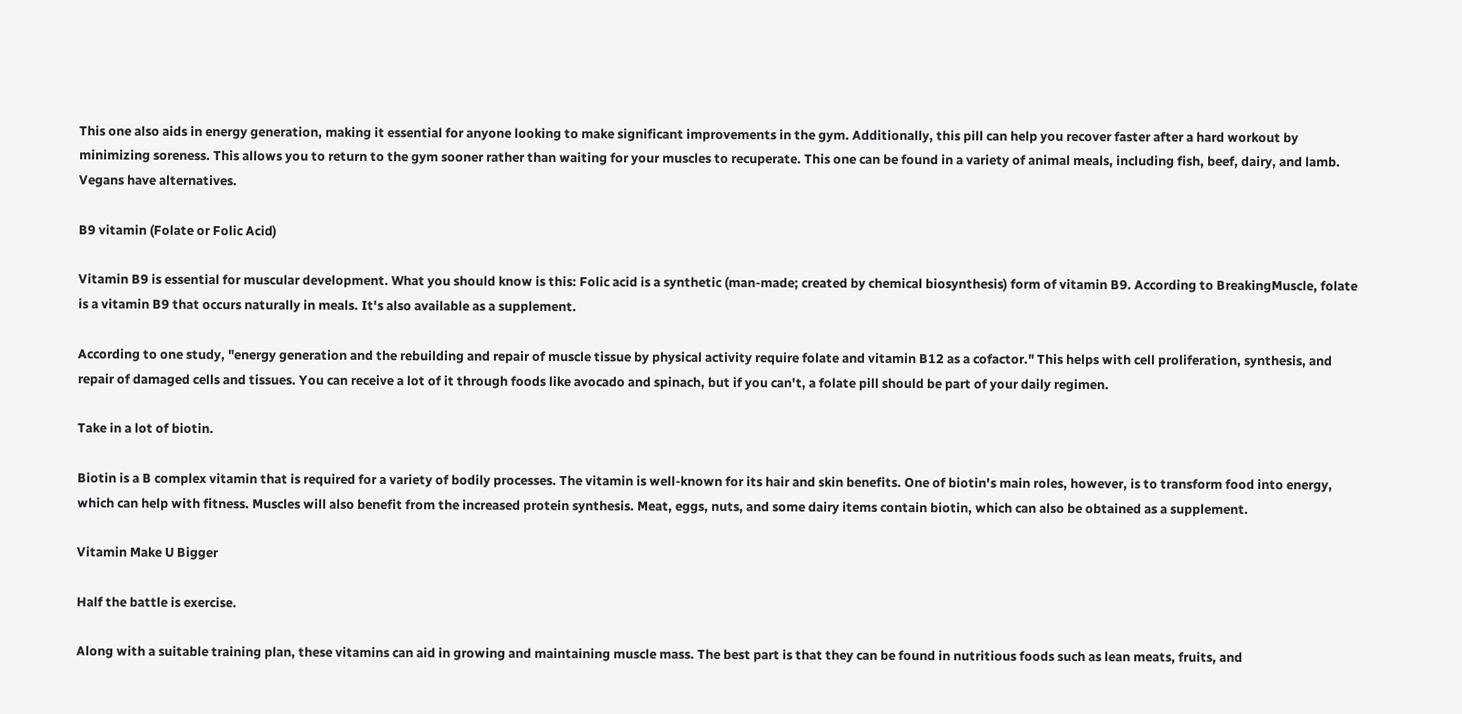This one also aids in energy generation, making it essential for anyone looking to make significant improvements in the gym. Additionally, this pill can help you recover faster after a hard workout by minimizing soreness. This allows you to return to the gym sooner rather than waiting for your muscles to recuperate. This one can be found in a variety of animal meals, including fish, beef, dairy, and lamb. Vegans have alternatives.

B9 vitamin (Folate or Folic Acid)

Vitamin B9 is essential for muscular development. What you should know is this: Folic acid is a synthetic (man-made; created by chemical biosynthesis) form of vitamin B9. According to BreakingMuscle, folate is a vitamin B9 that occurs naturally in meals. It's also available as a supplement.

According to one study, "energy generation and the rebuilding and repair of muscle tissue by physical activity require folate and vitamin B12 as a cofactor." This helps with cell proliferation, synthesis, and repair of damaged cells and tissues. You can receive a lot of it through foods like avocado and spinach, but if you can't, a folate pill should be part of your daily regimen.

Take in a lot of biotin.

Biotin is a B complex vitamin that is required for a variety of bodily processes. The vitamin is well-known for its hair and skin benefits. One of biotin's main roles, however, is to transform food into energy, which can help with fitness. Muscles will also benefit from the increased protein synthesis. Meat, eggs, nuts, and some dairy items contain biotin, which can also be obtained as a supplement.

Vitamin Make U Bigger

Half the battle is exercise.

Along with a suitable training plan, these vitamins can aid in growing and maintaining muscle mass. The best part is that they can be found in nutritious foods such as lean meats, fruits, and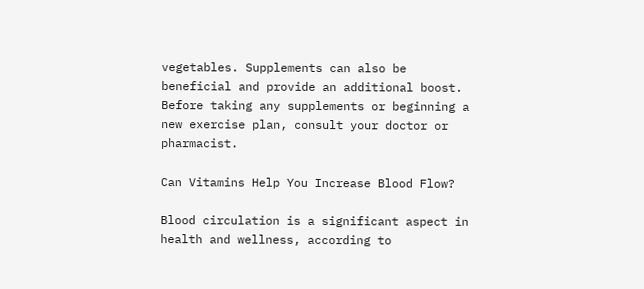vegetables. Supplements can also be beneficial and provide an additional boost. Before taking any supplements or beginning a new exercise plan, consult your doctor or pharmacist.

Can Vitamins Help You Increase Blood Flow?

Blood circulation is a significant aspect in health and wellness, according to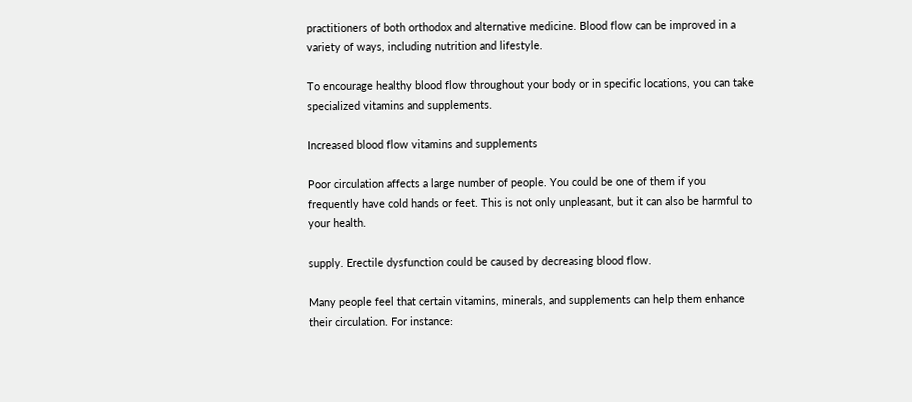practitioners of both orthodox and alternative medicine. Blood flow can be improved in a variety of ways, including nutrition and lifestyle.

To encourage healthy blood flow throughout your body or in specific locations, you can take specialized vitamins and supplements.

Increased blood flow vitamins and supplements

Poor circulation affects a large number of people. You could be one of them if you frequently have cold hands or feet. This is not only unpleasant, but it can also be harmful to your health.

supply. Erectile dysfunction could be caused by decreasing blood flow.

Many people feel that certain vitamins, minerals, and supplements can help them enhance their circulation. For instance: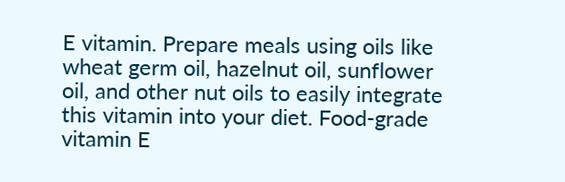E vitamin. Prepare meals using oils like wheat germ oil, hazelnut oil, sunflower oil, and other nut oils to easily integrate this vitamin into your diet. Food-grade vitamin E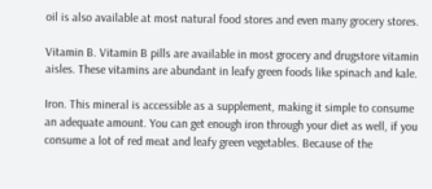oil is also available at most natural food stores and even many grocery stores.

Vitamin B. Vitamin B pills are available in most grocery and drugstore vitamin aisles. These vitamins are abundant in leafy green foods like spinach and kale.

Iron. This mineral is accessible as a supplement, making it simple to consume an adequate amount. You can get enough iron through your diet as well, if you consume a lot of red meat and leafy green vegetables. Because of the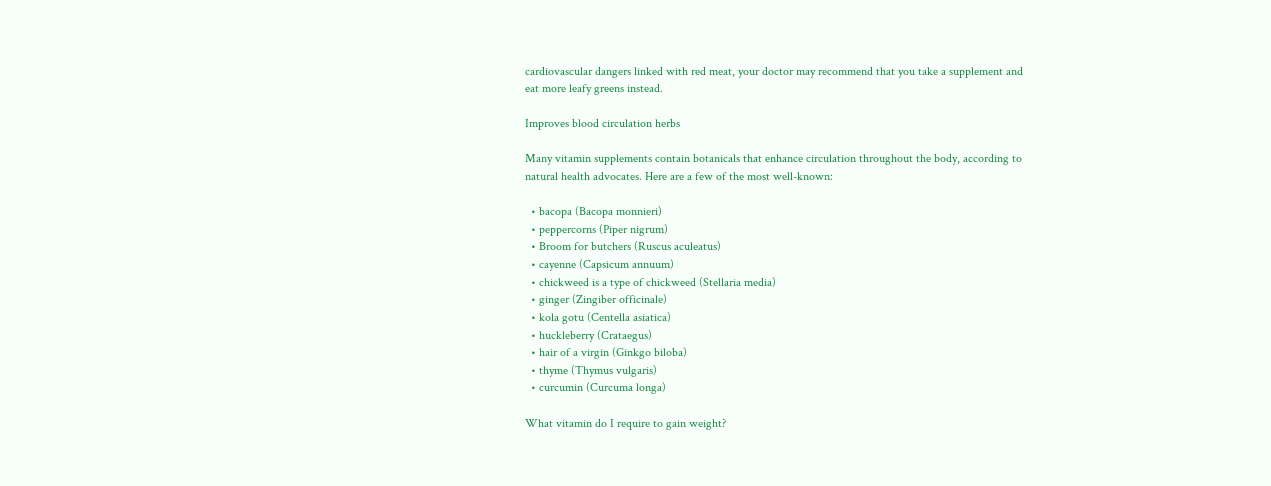cardiovascular dangers linked with red meat, your doctor may recommend that you take a supplement and eat more leafy greens instead.

Improves blood circulation herbs

Many vitamin supplements contain botanicals that enhance circulation throughout the body, according to natural health advocates. Here are a few of the most well-known:

  • bacopa (Bacopa monnieri)
  • peppercorns (Piper nigrum)
  • Broom for butchers (Ruscus aculeatus)
  • cayenne (Capsicum annuum)
  • chickweed is a type of chickweed (Stellaria media)
  • ginger (Zingiber officinale)
  • kola gotu (Centella asiatica)
  • huckleberry (Crataegus)
  • hair of a virgin (Ginkgo biloba)
  • thyme (Thymus vulgaris)
  • curcumin (Curcuma longa)

What vitamin do I require to gain weight?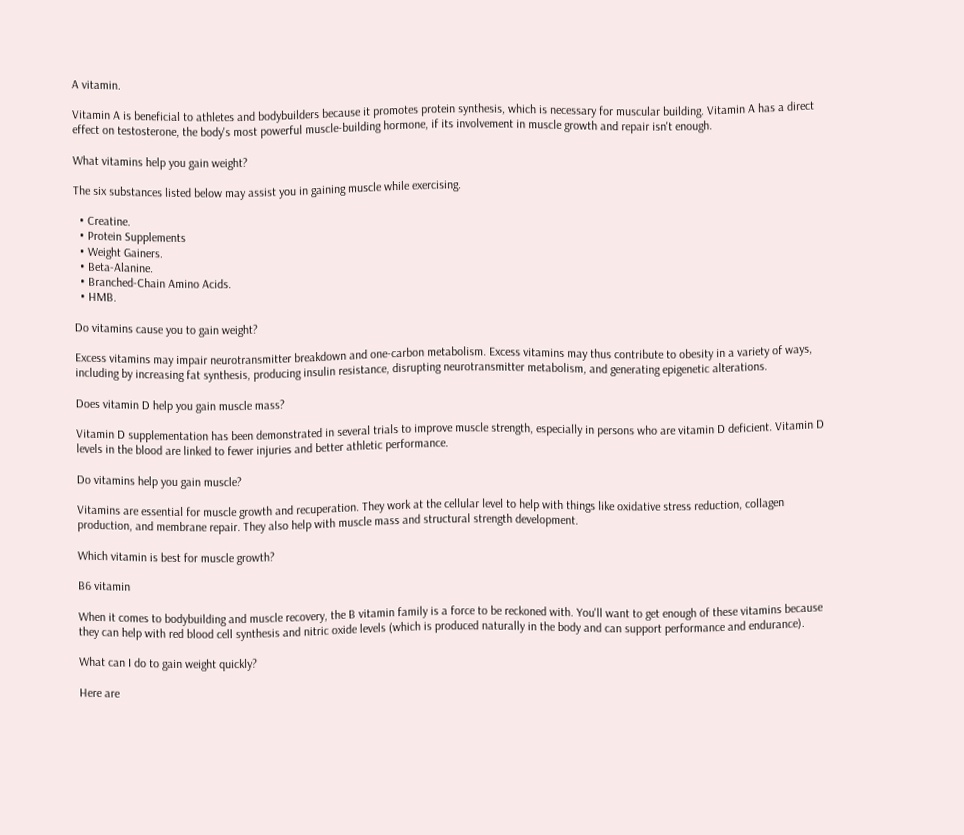A vitamin.

Vitamin A is beneficial to athletes and bodybuilders because it promotes protein synthesis, which is necessary for muscular building. Vitamin A has a direct effect on testosterone, the body's most powerful muscle-building hormone, if its involvement in muscle growth and repair isn't enough.

What vitamins help you gain weight?

The six substances listed below may assist you in gaining muscle while exercising.

  • Creatine.
  • Protein Supplements
  • Weight Gainers.
  • Beta-Alanine.
  • Branched-Chain Amino Acids.
  • HMB.

Do vitamins cause you to gain weight?

Excess vitamins may impair neurotransmitter breakdown and one-carbon metabolism. Excess vitamins may thus contribute to obesity in a variety of ways, including by increasing fat synthesis, producing insulin resistance, disrupting neurotransmitter metabolism, and generating epigenetic alterations.

Does vitamin D help you gain muscle mass?

Vitamin D supplementation has been demonstrated in several trials to improve muscle strength, especially in persons who are vitamin D deficient. Vitamin D levels in the blood are linked to fewer injuries and better athletic performance.

Do vitamins help you gain muscle?

Vitamins are essential for muscle growth and recuperation. They work at the cellular level to help with things like oxidative stress reduction, collagen production, and membrane repair. They also help with muscle mass and structural strength development.

Which vitamin is best for muscle growth?

B6 vitamin

When it comes to bodybuilding and muscle recovery, the B vitamin family is a force to be reckoned with. You'll want to get enough of these vitamins because they can help with red blood cell synthesis and nitric oxide levels (which is produced naturally in the body and can support performance and endurance).

What can I do to gain weight quickly?

Here are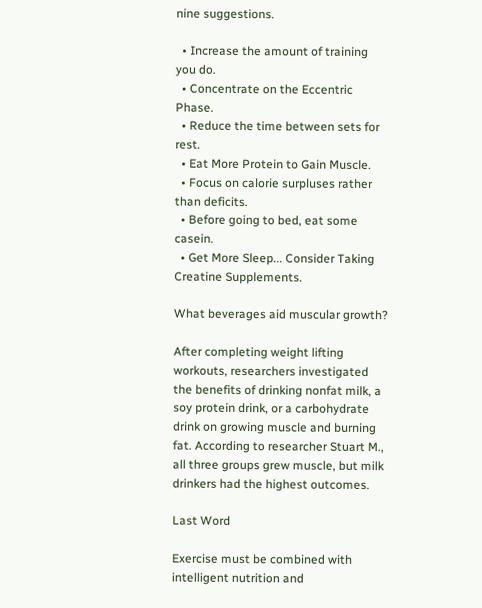nine suggestions.

  • Increase the amount of training you do.
  • Concentrate on the Eccentric Phase.
  • Reduce the time between sets for rest.
  • Eat More Protein to Gain Muscle.
  • Focus on calorie surpluses rather than deficits.
  • Before going to bed, eat some casein.
  • Get More Sleep... Consider Taking Creatine Supplements.

What beverages aid muscular growth?

After completing weight lifting workouts, researchers investigated the benefits of drinking nonfat milk, a soy protein drink, or a carbohydrate drink on growing muscle and burning fat. According to researcher Stuart M., all three groups grew muscle, but milk drinkers had the highest outcomes.

Last Word

Exercise must be combined with intelligent nutrition and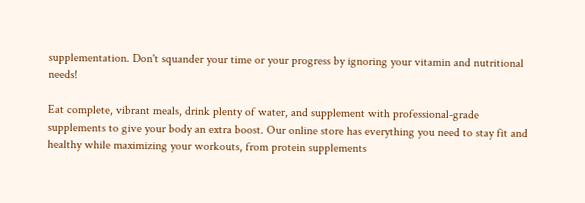supplementation. Don't squander your time or your progress by ignoring your vitamin and nutritional needs!

Eat complete, vibrant meals, drink plenty of water, and supplement with professional-grade supplements to give your body an extra boost. Our online store has everything you need to stay fit and healthy while maximizing your workouts, from protein supplements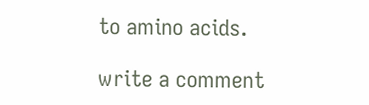to amino acids.

write a comment